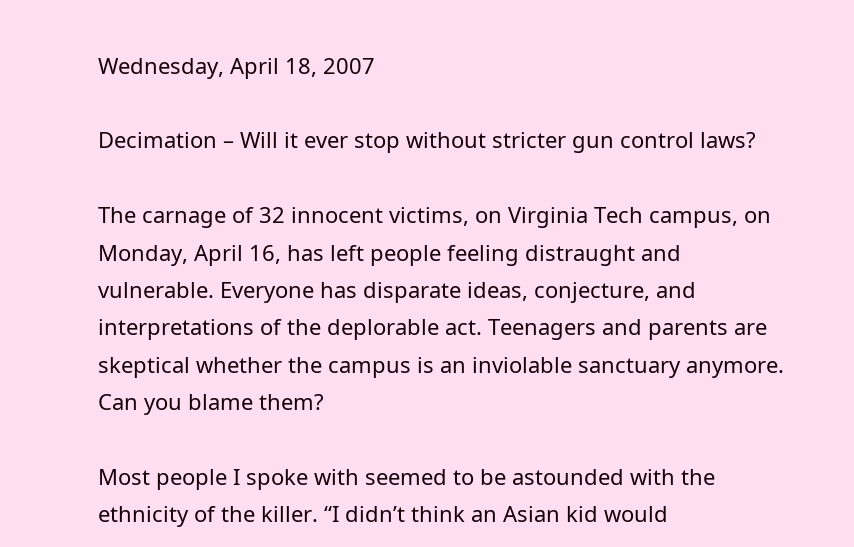Wednesday, April 18, 2007

Decimation – Will it ever stop without stricter gun control laws?

The carnage of 32 innocent victims, on Virginia Tech campus, on Monday, April 16, has left people feeling distraught and vulnerable. Everyone has disparate ideas, conjecture, and interpretations of the deplorable act. Teenagers and parents are skeptical whether the campus is an inviolable sanctuary anymore. Can you blame them?

Most people I spoke with seemed to be astounded with the ethnicity of the killer. “I didn’t think an Asian kid would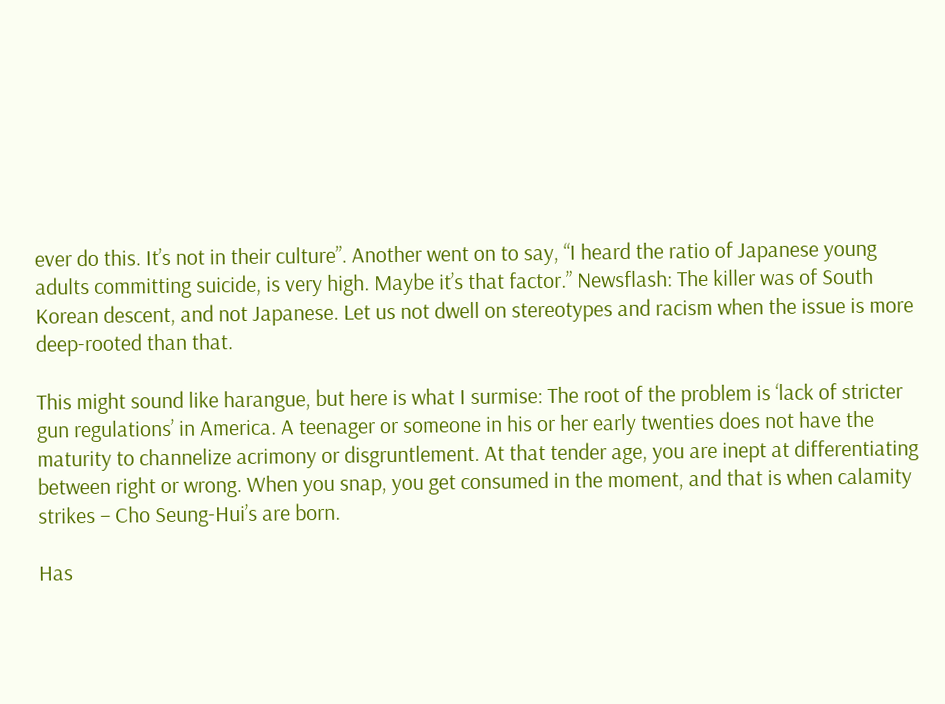ever do this. It’s not in their culture”. Another went on to say, “I heard the ratio of Japanese young adults committing suicide, is very high. Maybe it’s that factor.” Newsflash: The killer was of South Korean descent, and not Japanese. Let us not dwell on stereotypes and racism when the issue is more deep-rooted than that.

This might sound like harangue, but here is what I surmise: The root of the problem is ‘lack of stricter gun regulations’ in America. A teenager or someone in his or her early twenties does not have the maturity to channelize acrimony or disgruntlement. At that tender age, you are inept at differentiating between right or wrong. When you snap, you get consumed in the moment, and that is when calamity strikes – Cho Seung-Hui’s are born.

Has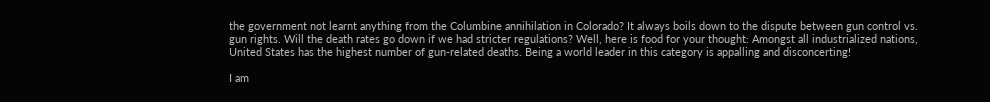the government not learnt anything from the Columbine annihilation in Colorado? It always boils down to the dispute between gun control vs. gun rights. Will the death rates go down if we had stricter regulations? Well, here is food for your thought: Amongst all industrialized nations, United States has the highest number of gun-related deaths. Being a world leader in this category is appalling and disconcerting!

I am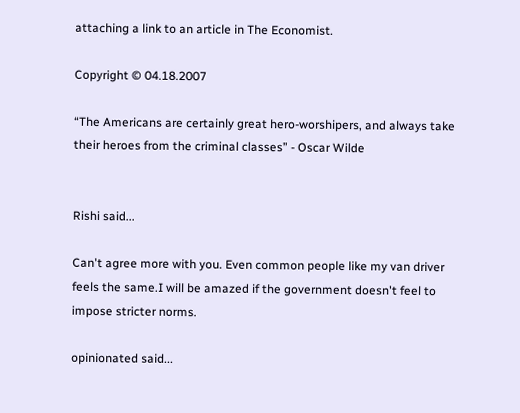attaching a link to an article in The Economist.

Copyright © 04.18.2007

“The Americans are certainly great hero-worshipers, and always take their heroes from the criminal classes” - Oscar Wilde


Rishi said...

Can't agree more with you. Even common people like my van driver feels the same.I will be amazed if the government doesn't feel to impose stricter norms.

opinionated said...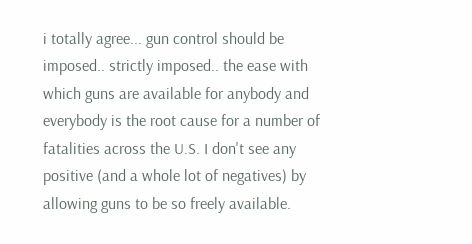i totally agree... gun control should be imposed.. strictly imposed.. the ease with which guns are available for anybody and everybody is the root cause for a number of fatalities across the U.S. I don't see any positive (and a whole lot of negatives) by allowing guns to be so freely available.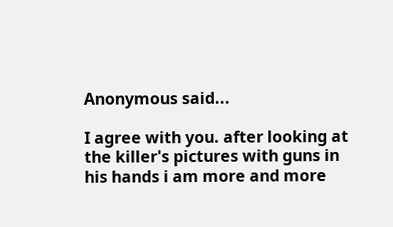Anonymous said...

I agree with you. after looking at the killer's pictures with guns in his hands i am more and more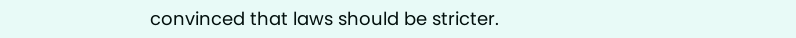convinced that laws should be stricter.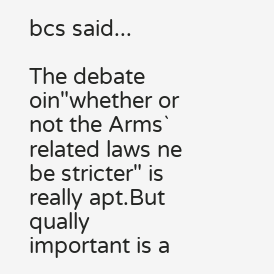bcs said...

The debate oin"whether or not the Arms` related laws ne be stricter" is really apt.But qually important is a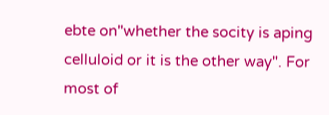ebte on"whether the socity is aping celluloid or it is the other way". For most of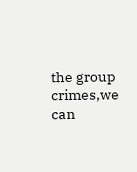the group crimes,we can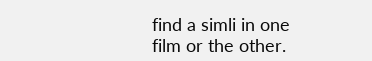find a simli in one film or the other.